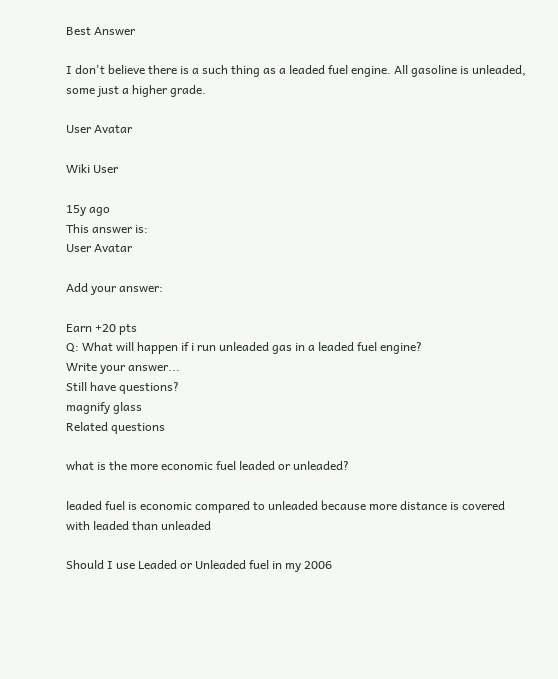Best Answer

I don't believe there is a such thing as a leaded fuel engine. All gasoline is unleaded, some just a higher grade.

User Avatar

Wiki User

15y ago
This answer is:
User Avatar

Add your answer:

Earn +20 pts
Q: What will happen if i run unleaded gas in a leaded fuel engine?
Write your answer...
Still have questions?
magnify glass
Related questions

what is the more economic fuel leaded or unleaded?

leaded fuel is economic compared to unleaded because more distance is covered with leaded than unleaded

Should I use Leaded or Unleaded fuel in my 2006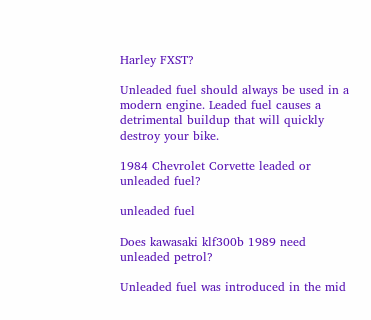Harley FXST?

Unleaded fuel should always be used in a modern engine. Leaded fuel causes a detrimental buildup that will quickly destroy your bike.

1984 Chevrolet Corvette leaded or unleaded fuel?

unleaded fuel

Does kawasaki klf300b 1989 need unleaded petrol?

Unleaded fuel was introduced in the mid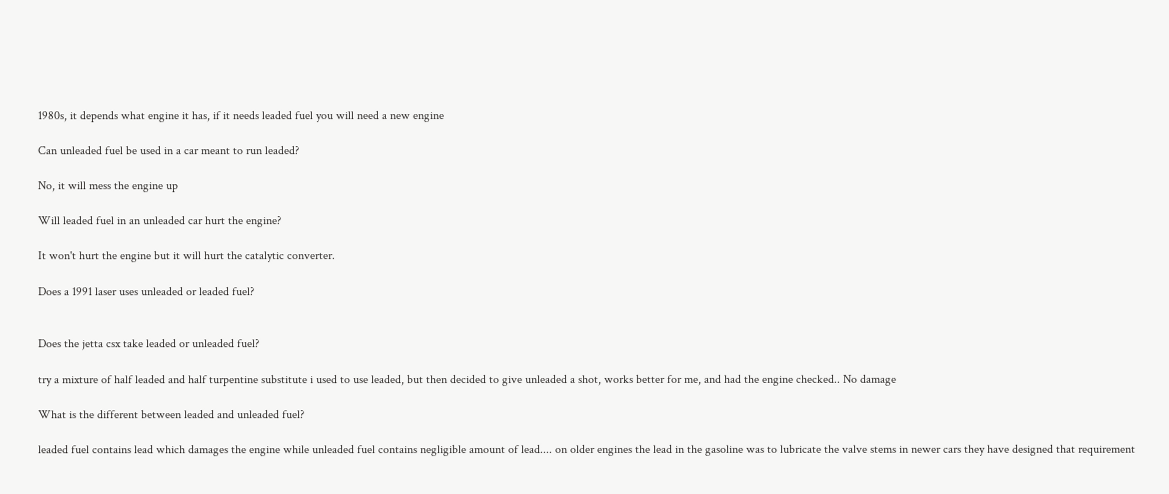1980s, it depends what engine it has, if it needs leaded fuel you will need a new engine

Can unleaded fuel be used in a car meant to run leaded?

No, it will mess the engine up

Will leaded fuel in an unleaded car hurt the engine?

It won't hurt the engine but it will hurt the catalytic converter.

Does a 1991 laser uses unleaded or leaded fuel?


Does the jetta csx take leaded or unleaded fuel?

try a mixture of half leaded and half turpentine substitute i used to use leaded, but then decided to give unleaded a shot, works better for me, and had the engine checked.. No damage

What is the different between leaded and unleaded fuel?

leaded fuel contains lead which damages the engine while unleaded fuel contains negligible amount of lead.... on older engines the lead in the gasoline was to lubricate the valve stems in newer cars they have designed that requirement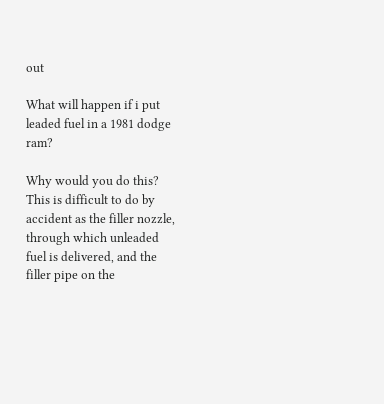out

What will happen if i put leaded fuel in a 1981 dodge ram?

Why would you do this? This is difficult to do by accident as the filler nozzle, through which unleaded fuel is delivered, and the filler pipe on the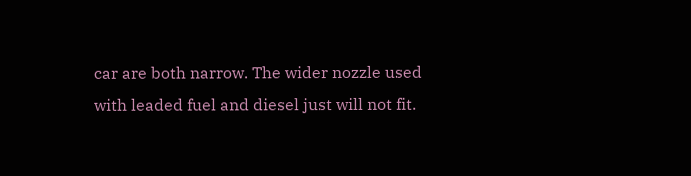car are both narrow. The wider nozzle used with leaded fuel and diesel just will not fit.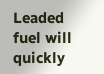Leaded fuel will quickly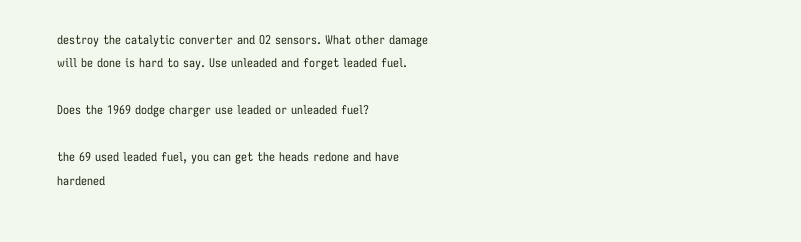destroy the catalytic converter and O2 sensors. What other damage will be done is hard to say. Use unleaded and forget leaded fuel.

Does the 1969 dodge charger use leaded or unleaded fuel?

the 69 used leaded fuel, you can get the heads redone and have hardened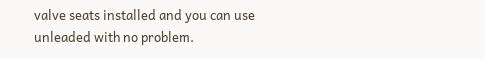valve seats installed and you can use unleaded with no problem.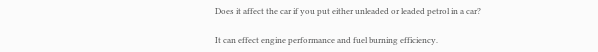Does it affect the car if you put either unleaded or leaded petrol in a car?

It can effect engine performance and fuel burning efficiency.